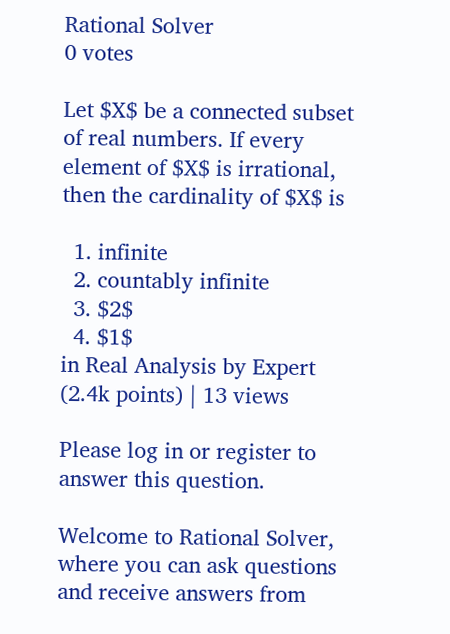Rational Solver
0 votes

Let $X$ be a connected subset of real numbers. If every element of $X$ is irrational, then the cardinality of $X$ is

  1. infinite
  2. countably infinite
  3. $2$
  4. $1$
in Real Analysis by Expert (2.4k points) | 13 views

Please log in or register to answer this question.

Welcome to Rational Solver, where you can ask questions and receive answers from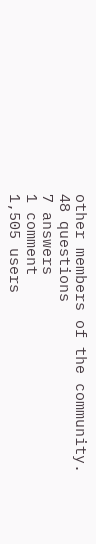other members of the community.
48 questions
7 answers
1 comment
1,505 users